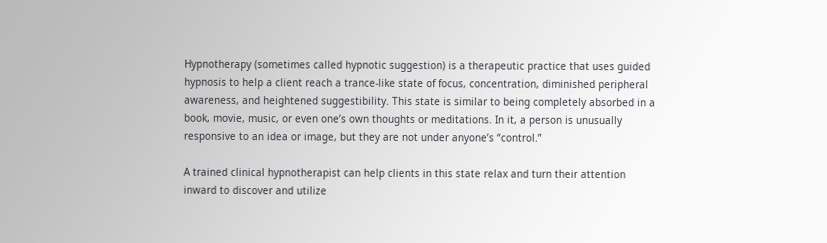Hypnotherapy (sometimes called hypnotic suggestion) is a therapeutic practice that uses guided hypnosis to help a client reach a trance-like state of focus, concentration, diminished peripheral awareness, and heightened suggestibility. This state is similar to being completely absorbed in a book, movie, music, or even one’s own thoughts or meditations. In it, a person is unusually responsive to an idea or image, but they are not under anyone’s “control.”

A trained clinical hypnotherapist can help clients in this state relax and turn their attention inward to discover and utilize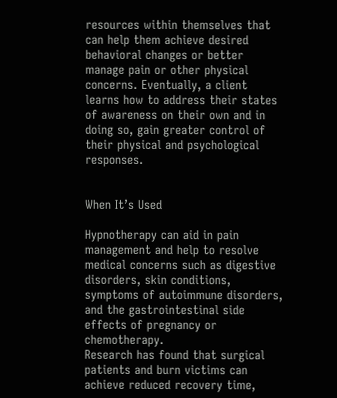resources within themselves that can help them achieve desired behavioral changes or better manage pain or other physical concerns. Eventually, a client learns how to address their states of awareness on their own and in doing so, gain greater control of their physical and psychological responses.


When It’s Used

Hypnotherapy can aid in pain management and help to resolve medical concerns such as digestive disorders, skin conditions, symptoms of autoimmune disorders, and the gastrointestinal side effects of pregnancy or chemotherapy.
Research has found that surgical patients and burn victims can achieve reduced recovery time,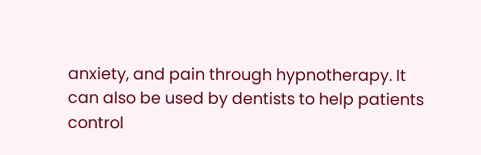anxiety, and pain through hypnotherapy. It can also be used by dentists to help patients control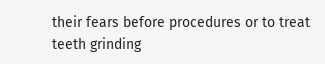their fears before procedures or to treat teeth grinding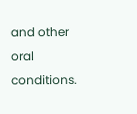and other oral conditions.